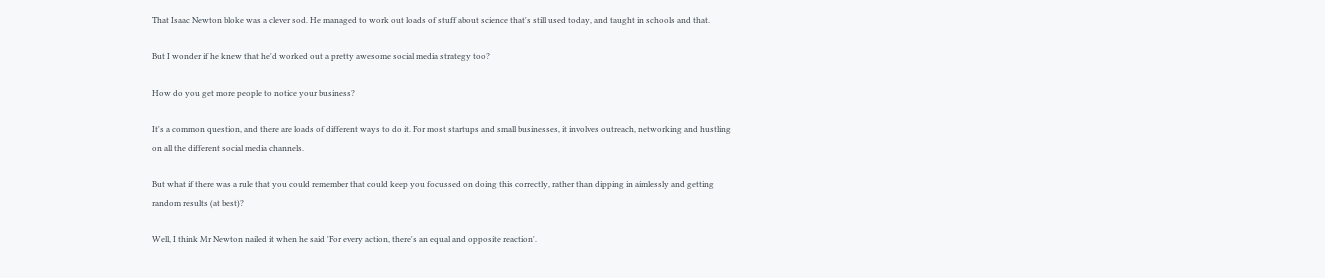That Isaac Newton bloke was a clever sod. He managed to work out loads of stuff about science that's still used today, and taught in schools and that.

But I wonder if he knew that he'd worked out a pretty awesome social media strategy too?

How do you get more people to notice your business?

It's a common question, and there are loads of different ways to do it. For most startups and small businesses, it involves outreach, networking and hustling on all the different social media channels.

But what if there was a rule that you could remember that could keep you focussed on doing this correctly, rather than dipping in aimlessly and getting random results (at best)?

Well, I think Mr Newton nailed it when he said 'For every action, there's an equal and opposite reaction'.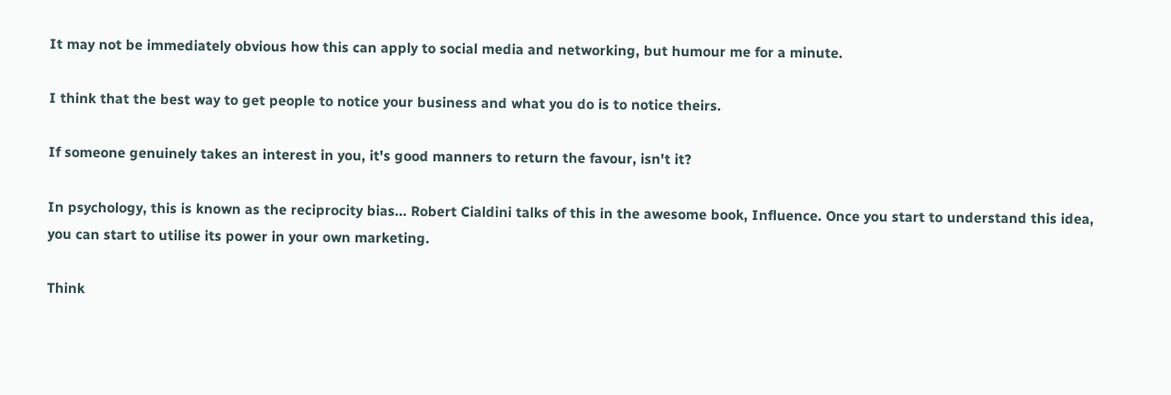It may not be immediately obvious how this can apply to social media and networking, but humour me for a minute.

I think that the best way to get people to notice your business and what you do is to notice theirs.

If someone genuinely takes an interest in you, it's good manners to return the favour, isn't it?

In psychology, this is known as the reciprocity bias... Robert Cialdini talks of this in the awesome book, Influence. Once you start to understand this idea, you can start to utilise its power in your own marketing.

Think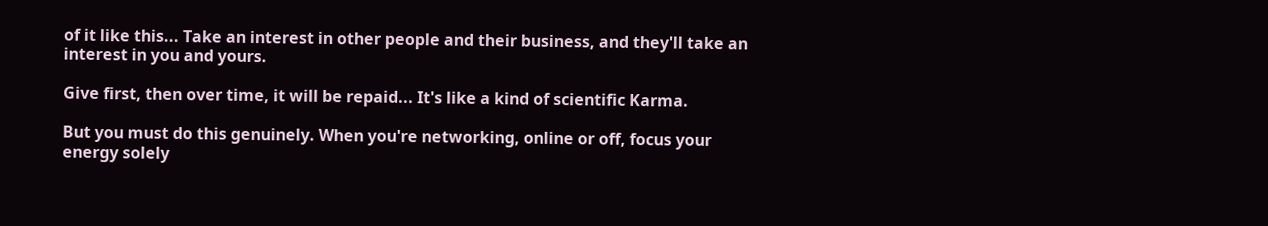of it like this... Take an interest in other people and their business, and they'll take an interest in you and yours.

Give first, then over time, it will be repaid... It's like a kind of scientific Karma.

But you must do this genuinely. When you're networking, online or off, focus your energy solely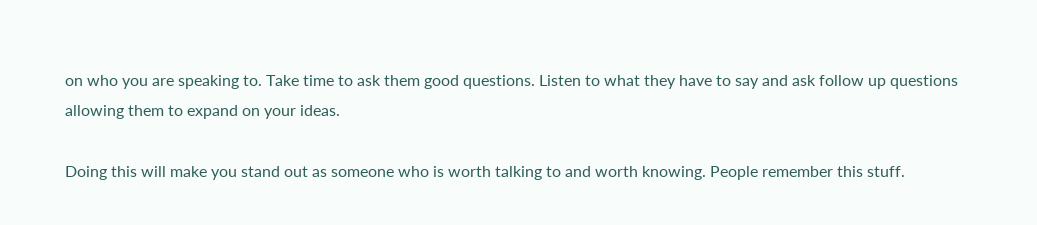on who you are speaking to. Take time to ask them good questions. Listen to what they have to say and ask follow up questions allowing them to expand on your ideas.

Doing this will make you stand out as someone who is worth talking to and worth knowing. People remember this stuff.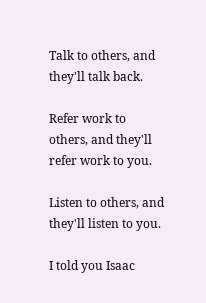Talk to others, and they'll talk back.

Refer work to others, and they'll refer work to you.

Listen to others, and they'll listen to you.

I told you Isaac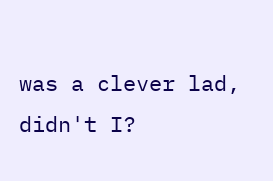was a clever lad, didn't I?